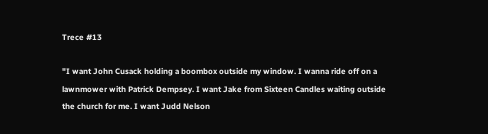Trece #13

"I want John Cusack holding a boombox outside my window. I wanna ride off on a lawnmower with Patrick Dempsey. I want Jake from Sixteen Candles waiting outside the church for me. I want Judd Nelson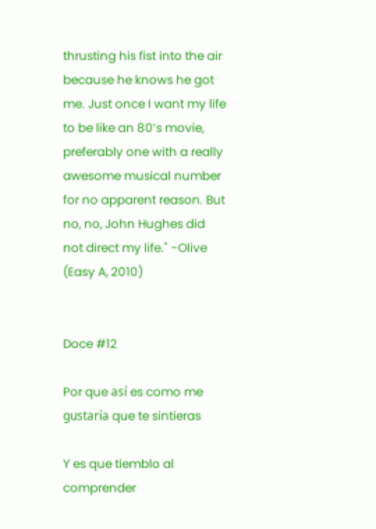thrusting his fist into the air because he knows he got me. Just once I want my life to be like an 80’s movie, preferably one with a really awesome musical number for no apparent reason. But no, no, John Hughes did not direct my life." -Olive (Easy A, 2010)


Doce #12

Por que así es como me gustaría que te sintieras

Y es que tiemblo al comprender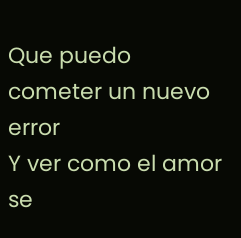Que puedo cometer un nuevo error
Y ver como el amor se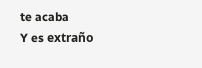te acaba
Y es extraño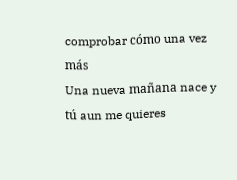comprobar cómo una vez más
Una nueva mañana nace y tú aun me quieres